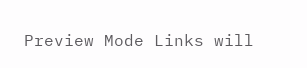Preview Mode Links will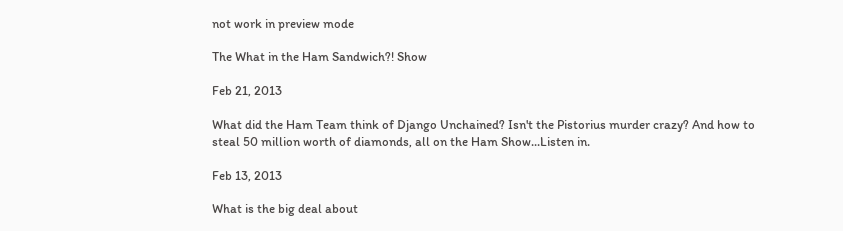not work in preview mode

The What in the Ham Sandwich?! Show

Feb 21, 2013

What did the Ham Team think of Django Unchained? Isn't the Pistorius murder crazy? And how to steal 50 million worth of diamonds, all on the Ham Show...Listen in.

Feb 13, 2013

What is the big deal about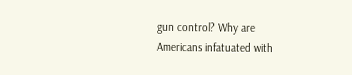gun control? Why are Americans infatuated with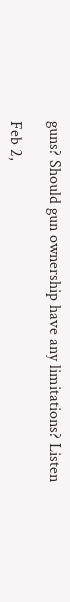guns? Should gun ownership have any limitations? Listen

Feb 2,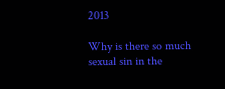2013

Why is there so much sexual sin in the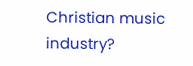Christian music industry?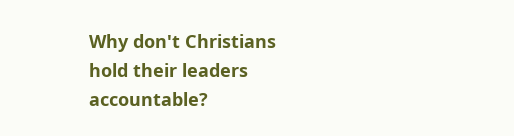Why don't Christians hold their leaders accountable?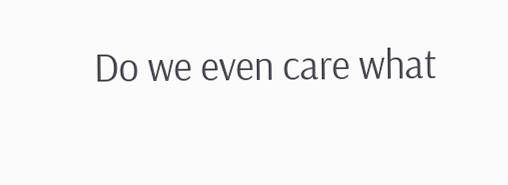Do we even care what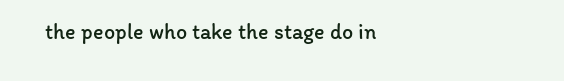the people who take the stage do in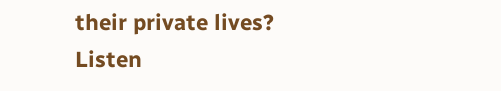their private lives? Listen